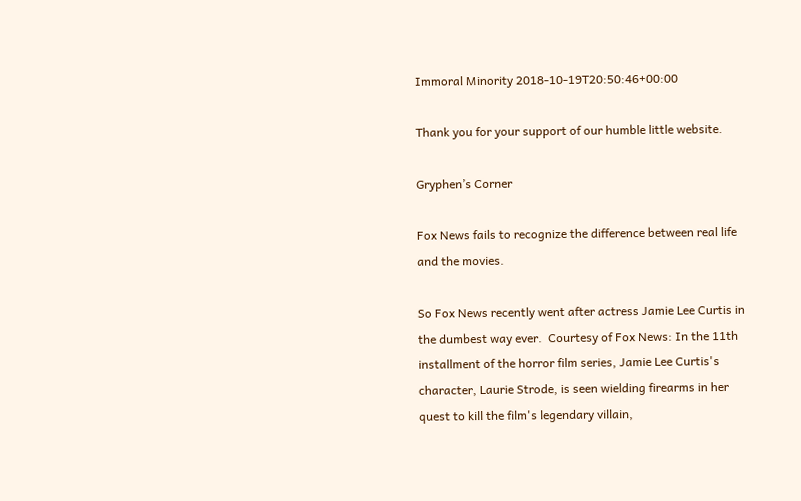Immoral Minority 2018-10-19T20:50:46+00:00

Thank you for your support of our humble little website.

Gryphen’s Corner

Fox News fails to recognize the difference between real life and the movies.

So Fox News recently went after actress Jamie Lee Curtis in the dumbest way ever.  Courtesy of Fox News: In the 11th installment of the horror film series, Jamie Lee Curtis's character, Laurie Strode, is seen wielding firearms in her quest to kill the film's legendary villain,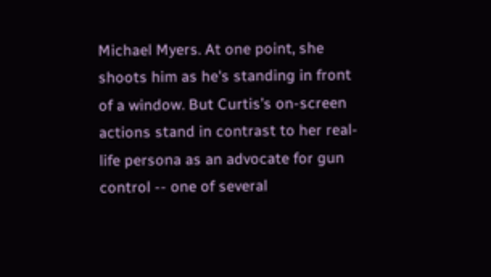Michael Myers. At one point, she shoots him as he's standing in front of a window. But Curtis’s on-screen actions stand in contrast to her real-life persona as an advocate for gun control -- one of several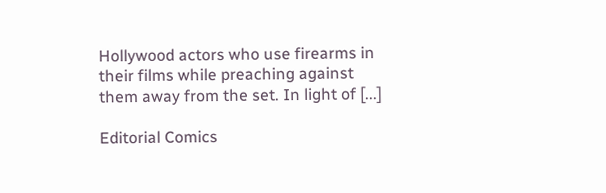Hollywood actors who use firearms in their films while preaching against them away from the set. In light of [...]

Editorial Comics